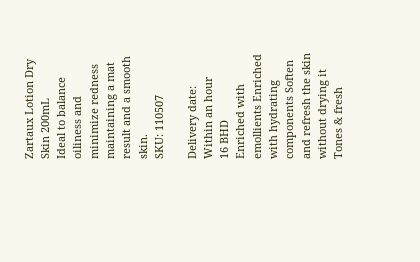Zartaux Lotion Dry Skin 200mL
Ideal to balance oiliness and minimize redness maintaining a mat result and a smooth skin.
SKU: 110507

Delivery date: Within an hour
16 BHD
Enriched with emollients Enriched with hydrating components Soften and refresh the skin without drying it Tones & fresh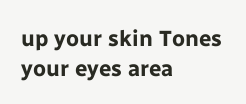up your skin Tones your eyes area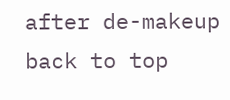after de-makeup
back to top